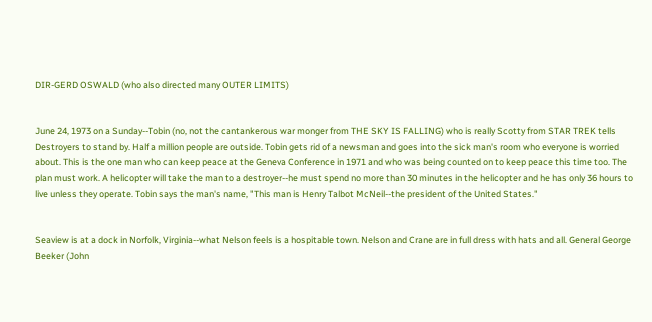DIR-GERD OSWALD (who also directed many OUTER LIMITS)


June 24, 1973 on a Sunday--Tobin (no, not the cantankerous war monger from THE SKY IS FALLING) who is really Scotty from STAR TREK tells Destroyers to stand by. Half a million people are outside. Tobin gets rid of a newsman and goes into the sick man's room who everyone is worried about. This is the one man who can keep peace at the Geneva Conference in 1971 and who was being counted on to keep peace this time too. The plan must work. A helicopter will take the man to a destroyer--he must spend no more than 30 minutes in the helicopter and he has only 36 hours to live unless they operate. Tobin says the man's name, "This man is Henry Talbot McNeil--the president of the United States."


Seaview is at a dock in Norfolk, Virginia--what Nelson feels is a hospitable town. Nelson and Crane are in full dress with hats and all. General George Beeker (John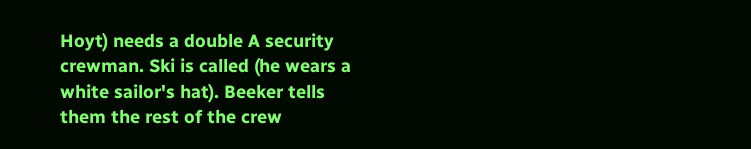Hoyt) needs a double A security crewman. Ski is called (he wears a white sailor's hat). Beeker tells them the rest of the crew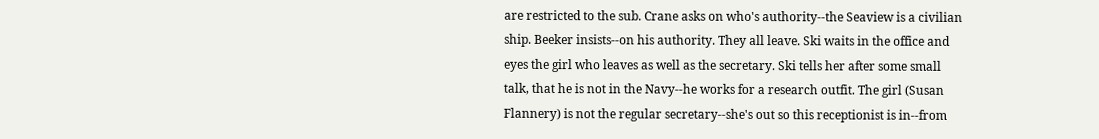are restricted to the sub. Crane asks on who's authority--the Seaview is a civilian ship. Beeker insists--on his authority. They all leave. Ski waits in the office and eyes the girl who leaves as well as the secretary. Ski tells her after some small talk, that he is not in the Navy--he works for a research outfit. The girl (Susan Flannery) is not the regular secretary--she's out so this receptionist is in--from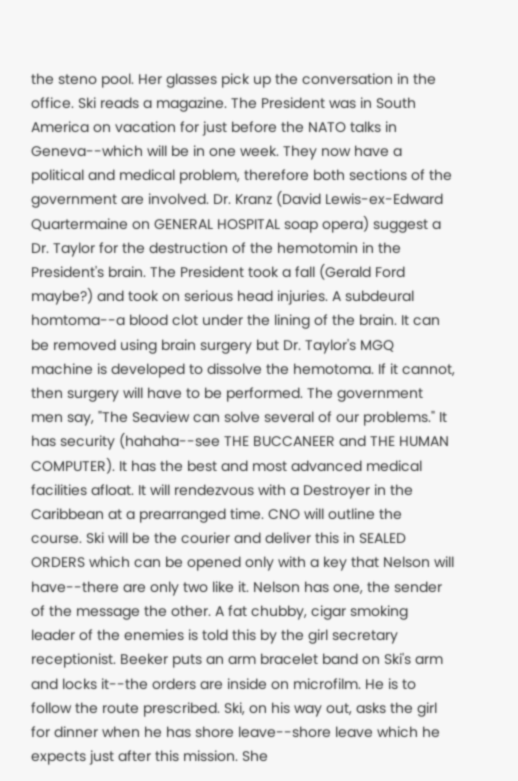the steno pool. Her glasses pick up the conversation in the office. Ski reads a magazine. The President was in South America on vacation for just before the NATO talks in Geneva--which will be in one week. They now have a political and medical problem, therefore both sections of the government are involved. Dr. Kranz (David Lewis-ex-Edward Quartermaine on GENERAL HOSPITAL soap opera) suggest a Dr. Taylor for the destruction of the hemotomin in the President's brain. The President took a fall (Gerald Ford maybe?) and took on serious head injuries. A subdeural homtoma--a blood clot under the lining of the brain. It can be removed using brain surgery but Dr. Taylor's MGQ machine is developed to dissolve the hemotoma. If it cannot, then surgery will have to be performed. The government men say, "The Seaview can solve several of our problems." It has security (hahaha--see THE BUCCANEER and THE HUMAN COMPUTER). It has the best and most advanced medical facilities afloat. It will rendezvous with a Destroyer in the Caribbean at a prearranged time. CNO will outline the course. Ski will be the courier and deliver this in SEALED ORDERS which can be opened only with a key that Nelson will have--there are only two like it. Nelson has one, the sender of the message the other. A fat chubby, cigar smoking leader of the enemies is told this by the girl secretary receptionist. Beeker puts an arm bracelet band on Ski's arm and locks it--the orders are inside on microfilm. He is to follow the route prescribed. Ski, on his way out, asks the girl for dinner when he has shore leave--shore leave which he expects just after this mission. She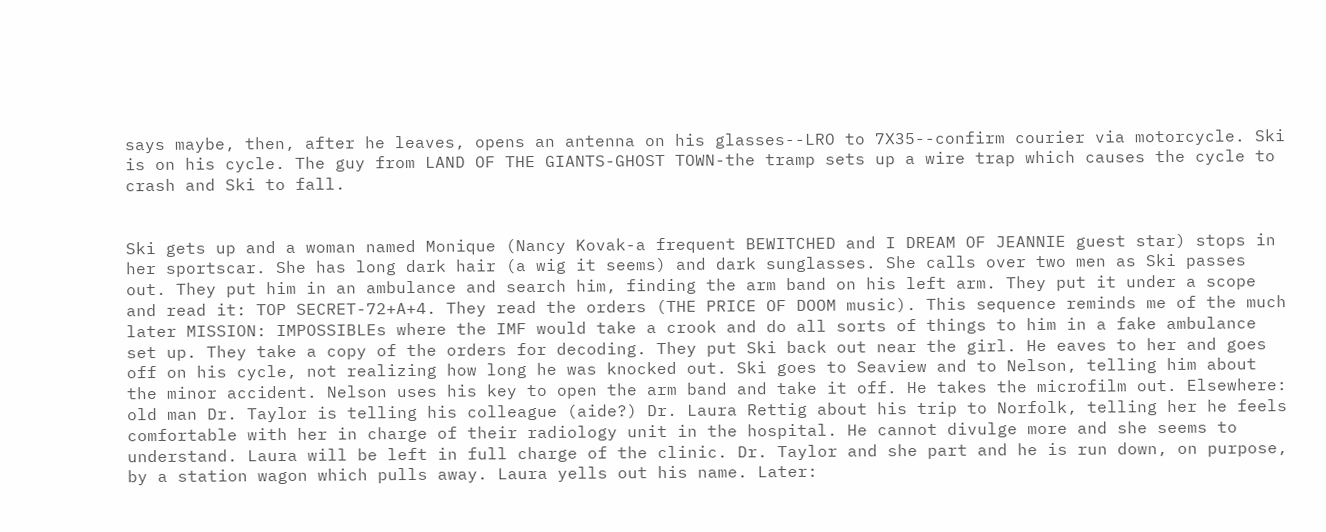says maybe, then, after he leaves, opens an antenna on his glasses--LRO to 7X35--confirm courier via motorcycle. Ski is on his cycle. The guy from LAND OF THE GIANTS-GHOST TOWN-the tramp sets up a wire trap which causes the cycle to crash and Ski to fall.


Ski gets up and a woman named Monique (Nancy Kovak-a frequent BEWITCHED and I DREAM OF JEANNIE guest star) stops in her sportscar. She has long dark hair (a wig it seems) and dark sunglasses. She calls over two men as Ski passes out. They put him in an ambulance and search him, finding the arm band on his left arm. They put it under a scope and read it: TOP SECRET-72+A+4. They read the orders (THE PRICE OF DOOM music). This sequence reminds me of the much later MISSION: IMPOSSIBLEs where the IMF would take a crook and do all sorts of things to him in a fake ambulance set up. They take a copy of the orders for decoding. They put Ski back out near the girl. He eaves to her and goes off on his cycle, not realizing how long he was knocked out. Ski goes to Seaview and to Nelson, telling him about the minor accident. Nelson uses his key to open the arm band and take it off. He takes the microfilm out. Elsewhere: old man Dr. Taylor is telling his colleague (aide?) Dr. Laura Rettig about his trip to Norfolk, telling her he feels comfortable with her in charge of their radiology unit in the hospital. He cannot divulge more and she seems to understand. Laura will be left in full charge of the clinic. Dr. Taylor and she part and he is run down, on purpose, by a station wagon which pulls away. Laura yells out his name. Later: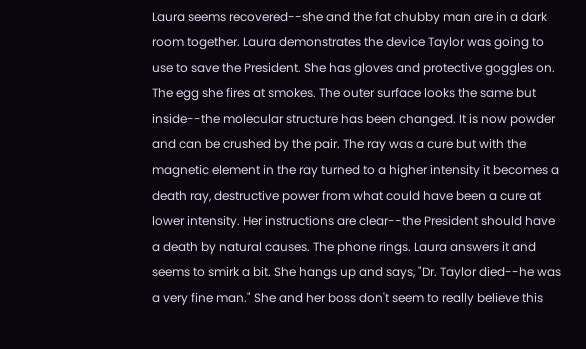Laura seems recovered--she and the fat chubby man are in a dark room together. Laura demonstrates the device Taylor was going to use to save the President. She has gloves and protective goggles on. The egg she fires at smokes. The outer surface looks the same but inside--the molecular structure has been changed. It is now powder and can be crushed by the pair. The ray was a cure but with the magnetic element in the ray turned to a higher intensity it becomes a death ray, destructive power from what could have been a cure at lower intensity. Her instructions are clear--the President should have a death by natural causes. The phone rings. Laura answers it and seems to smirk a bit. She hangs up and says, "Dr. Taylor died--he was a very fine man." She and her boss don't seem to really believe this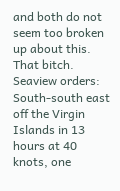and both do not seem too broken up about this. That bitch. Seaview orders: South-south east off the Virgin Islands in 13 hours at 40 knots, one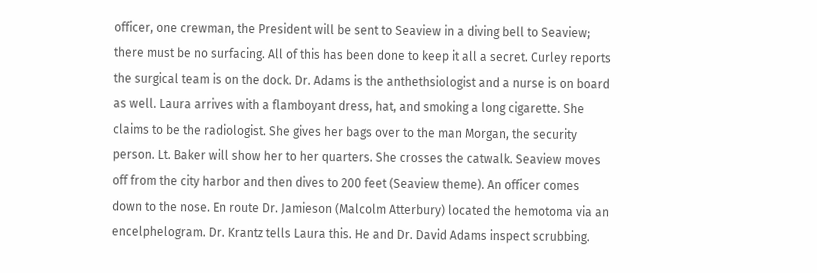officer, one crewman, the President will be sent to Seaview in a diving bell to Seaview; there must be no surfacing. All of this has been done to keep it all a secret. Curley reports the surgical team is on the dock. Dr. Adams is the anthethsiologist and a nurse is on board as well. Laura arrives with a flamboyant dress, hat, and smoking a long cigarette. She claims to be the radiologist. She gives her bags over to the man Morgan, the security person. Lt. Baker will show her to her quarters. She crosses the catwalk. Seaview moves off from the city harbor and then dives to 200 feet (Seaview theme). An officer comes down to the nose. En route Dr. Jamieson (Malcolm Atterbury) located the hemotoma via an encelphelogram. Dr. Krantz tells Laura this. He and Dr. David Adams inspect scrubbing.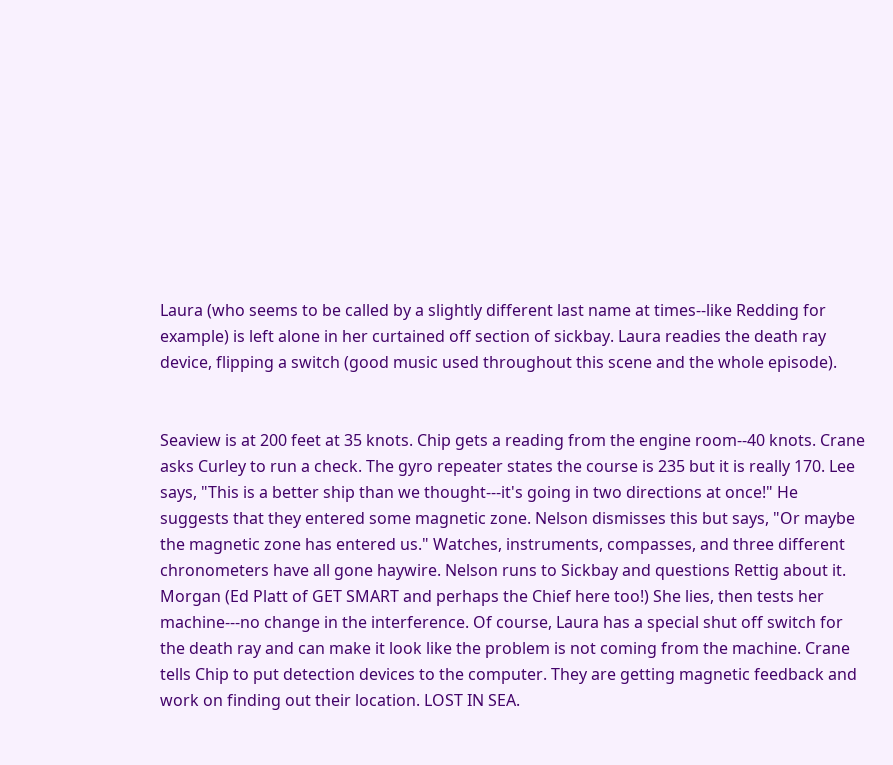Laura (who seems to be called by a slightly different last name at times--like Redding for example) is left alone in her curtained off section of sickbay. Laura readies the death ray device, flipping a switch (good music used throughout this scene and the whole episode).


Seaview is at 200 feet at 35 knots. Chip gets a reading from the engine room--40 knots. Crane asks Curley to run a check. The gyro repeater states the course is 235 but it is really 170. Lee says, "This is a better ship than we thought---it's going in two directions at once!" He suggests that they entered some magnetic zone. Nelson dismisses this but says, "Or maybe the magnetic zone has entered us." Watches, instruments, compasses, and three different chronometers have all gone haywire. Nelson runs to Sickbay and questions Rettig about it. Morgan (Ed Platt of GET SMART and perhaps the Chief here too!) She lies, then tests her machine---no change in the interference. Of course, Laura has a special shut off switch for the death ray and can make it look like the problem is not coming from the machine. Crane tells Chip to put detection devices to the computer. They are getting magnetic feedback and work on finding out their location. LOST IN SEA.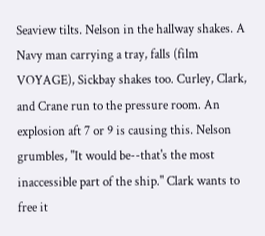Seaview tilts. Nelson in the hallway shakes. A Navy man carrying a tray, falls (film VOYAGE), Sickbay shakes too. Curley, Clark, and Crane run to the pressure room. An explosion aft 7 or 9 is causing this. Nelson grumbles, "It would be--that's the most inaccessible part of the ship." Clark wants to free it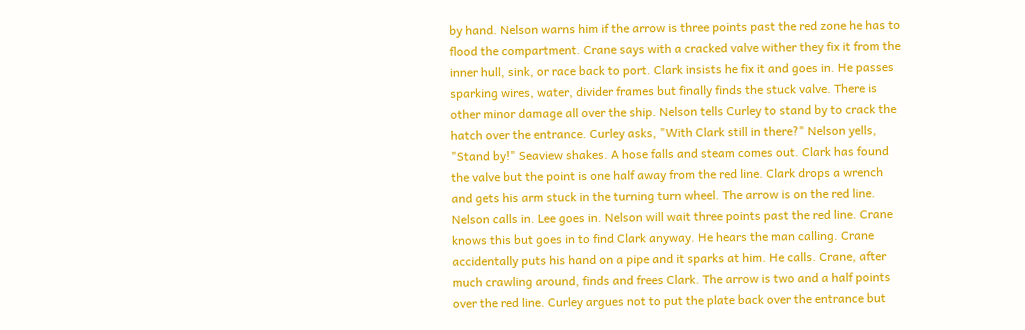by hand. Nelson warns him if the arrow is three points past the red zone he has to flood the compartment. Crane says with a cracked valve wither they fix it from the inner hull, sink, or race back to port. Clark insists he fix it and goes in. He passes sparking wires, water, divider frames but finally finds the stuck valve. There is other minor damage all over the ship. Nelson tells Curley to stand by to crack the hatch over the entrance. Curley asks, "With Clark still in there?" Nelson yells, "Stand by!" Seaview shakes. A hose falls and steam comes out. Clark has found the valve but the point is one half away from the red line. Clark drops a wrench and gets his arm stuck in the turning turn wheel. The arrow is on the red line. Nelson calls in. Lee goes in. Nelson will wait three points past the red line. Crane knows this but goes in to find Clark anyway. He hears the man calling. Crane accidentally puts his hand on a pipe and it sparks at him. He calls. Crane, after much crawling around, finds and frees Clark. The arrow is two and a half points over the red line. Curley argues not to put the plate back over the entrance but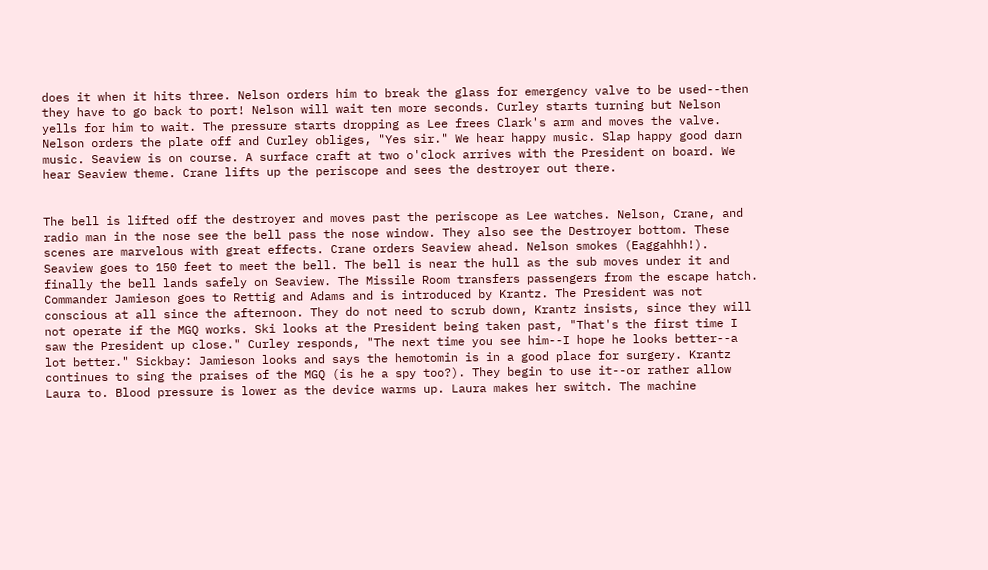does it when it hits three. Nelson orders him to break the glass for emergency valve to be used--then they have to go back to port! Nelson will wait ten more seconds. Curley starts turning but Nelson yells for him to wait. The pressure starts dropping as Lee frees Clark's arm and moves the valve. Nelson orders the plate off and Curley obliges, "Yes sir." We hear happy music. Slap happy good darn music. Seaview is on course. A surface craft at two o'clock arrives with the President on board. We hear Seaview theme. Crane lifts up the periscope and sees the destroyer out there.


The bell is lifted off the destroyer and moves past the periscope as Lee watches. Nelson, Crane, and radio man in the nose see the bell pass the nose window. They also see the Destroyer bottom. These scenes are marvelous with great effects. Crane orders Seaview ahead. Nelson smokes (Eaggahhh!). Seaview goes to 150 feet to meet the bell. The bell is near the hull as the sub moves under it and finally the bell lands safely on Seaview. The Missile Room transfers passengers from the escape hatch. Commander Jamieson goes to Rettig and Adams and is introduced by Krantz. The President was not conscious at all since the afternoon. They do not need to scrub down, Krantz insists, since they will not operate if the MGQ works. Ski looks at the President being taken past, "That's the first time I saw the President up close." Curley responds, "The next time you see him--I hope he looks better--a lot better." Sickbay: Jamieson looks and says the hemotomin is in a good place for surgery. Krantz continues to sing the praises of the MGQ (is he a spy too?). They begin to use it--or rather allow Laura to. Blood pressure is lower as the device warms up. Laura makes her switch. The machine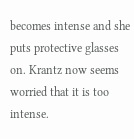becomes intense and she puts protective glasses on. Krantz now seems worried that it is too intense.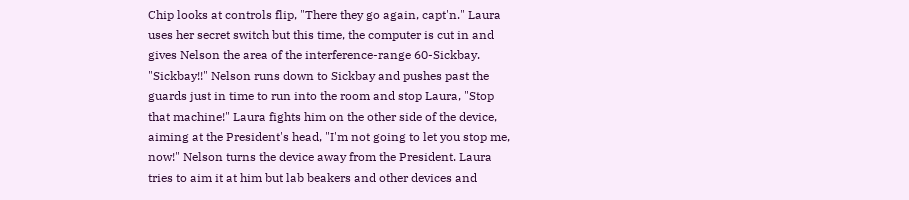Chip looks at controls flip, "There they go again, capt'n." Laura uses her secret switch but this time, the computer is cut in and gives Nelson the area of the interference-range 60-Sickbay. "Sickbay!!" Nelson runs down to Sickbay and pushes past the guards just in time to run into the room and stop Laura, "Stop that machine!" Laura fights him on the other side of the device, aiming at the President's head, "I'm not going to let you stop me, now!" Nelson turns the device away from the President. Laura tries to aim it at him but lab beakers and other devices and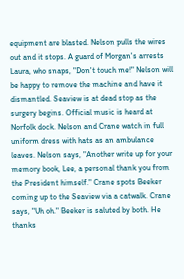equipment are blasted. Nelson pulls the wires out and it stops. A guard of Morgan's arrests Laura, who snaps, "Don't touch me!" Nelson will be happy to remove the machine and have it dismantled. Seaview is at dead stop as the surgery begins. Official music is heard at Norfolk dock. Nelson and Crane watch in full uniform dress with hats as an ambulance leaves. Nelson says, "Another write up for your memory book, Lee, a personal thank you from the President himself." Crane spots Beeker coming up to the Seaview via a catwalk. Crane says, "Uh oh." Beeker is saluted by both. He thanks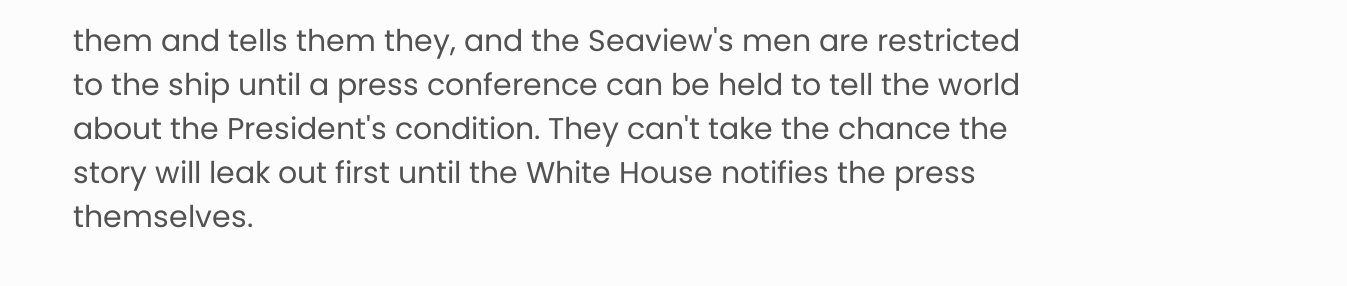them and tells them they, and the Seaview's men are restricted to the ship until a press conference can be held to tell the world about the President's condition. They can't take the chance the story will leak out first until the White House notifies the press themselves.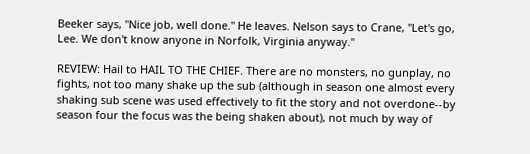Beeker says, "Nice job, well done." He leaves. Nelson says to Crane, "Let's go, Lee. We don't know anyone in Norfolk, Virginia anyway."

REVIEW: Hail to HAIL TO THE CHIEF. There are no monsters, no gunplay, no fights, not too many shake up the sub (although in season one almost every shaking sub scene was used effectively to fit the story and not overdone--by season four the focus was the being shaken about), not much by way of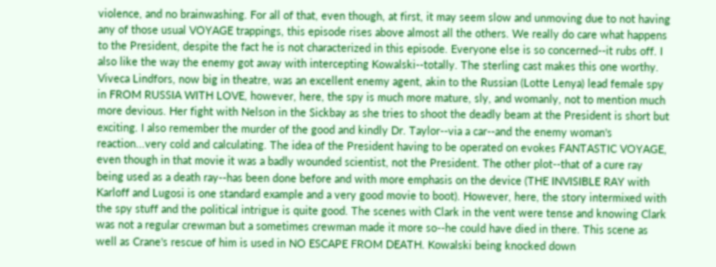violence, and no brainwashing. For all of that, even though, at first, it may seem slow and unmoving due to not having any of those usual VOYAGE trappings, this episode rises above almost all the others. We really do care what happens to the President, despite the fact he is not characterized in this episode. Everyone else is so concerned--it rubs off. I also like the way the enemy got away with intercepting Kowalski--totally. The sterling cast makes this one worthy. Viveca Lindfors, now big in theatre, was an excellent enemy agent, akin to the Russian (Lotte Lenya) lead female spy in FROM RUSSIA WITH LOVE, however, here, the spy is much more mature, sly, and womanly, not to mention much more devious. Her fight with Nelson in the Sickbay as she tries to shoot the deadly beam at the President is short but exciting. I also remember the murder of the good and kindly Dr. Taylor--via a car--and the enemy woman's reaction...very cold and calculating. The idea of the President having to be operated on evokes FANTASTIC VOYAGE, even though in that movie it was a badly wounded scientist, not the President. The other plot--that of a cure ray being used as a death ray--has been done before and with more emphasis on the device (THE INVISIBLE RAY with Karloff and Lugosi is one standard example and a very good movie to boot). However, here, the story intermixed with the spy stuff and the political intrigue is quite good. The scenes with Clark in the vent were tense and knowing Clark was not a regular crewman but a sometimes crewman made it more so--he could have died in there. This scene as well as Crane's rescue of him is used in NO ESCAPE FROM DEATH. Kowalski being knocked down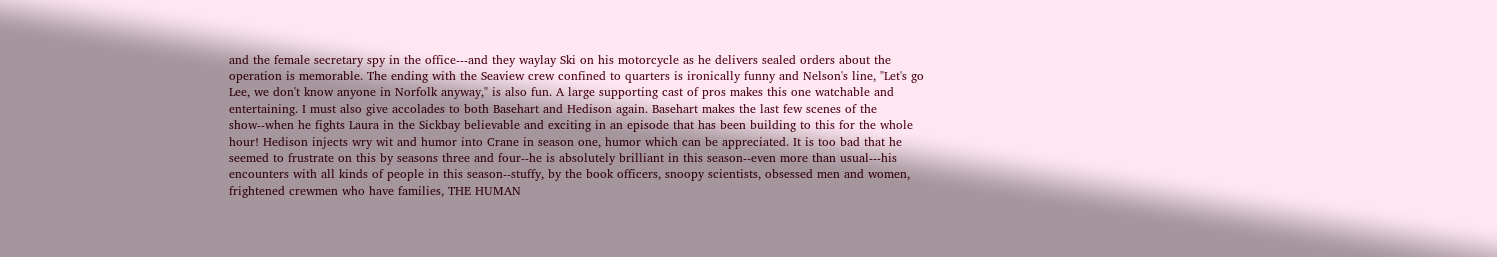and the female secretary spy in the office---and they waylay Ski on his motorcycle as he delivers sealed orders about the operation is memorable. The ending with the Seaview crew confined to quarters is ironically funny and Nelson's line, "Let's go Lee, we don't know anyone in Norfolk anyway," is also fun. A large supporting cast of pros makes this one watchable and entertaining. I must also give accolades to both Basehart and Hedison again. Basehart makes the last few scenes of the show--when he fights Laura in the Sickbay believable and exciting in an episode that has been building to this for the whole hour! Hedison injects wry wit and humor into Crane in season one, humor which can be appreciated. It is too bad that he seemed to frustrate on this by seasons three and four--he is absolutely brilliant in this season--even more than usual---his encounters with all kinds of people in this season--stuffy, by the book officers, snoopy scientists, obsessed men and women, frightened crewmen who have families, THE HUMAN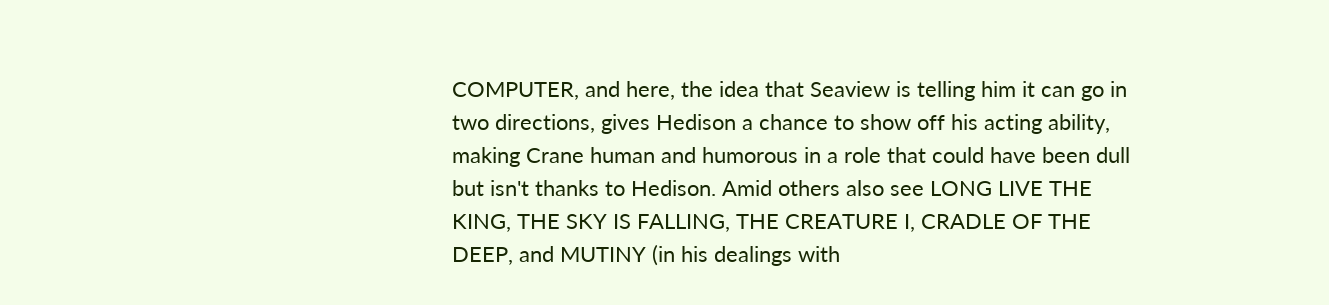COMPUTER, and here, the idea that Seaview is telling him it can go in two directions, gives Hedison a chance to show off his acting ability, making Crane human and humorous in a role that could have been dull but isn't thanks to Hedison. Amid others also see LONG LIVE THE KING, THE SKY IS FALLING, THE CREATURE I, CRADLE OF THE DEEP, and MUTINY (in his dealings with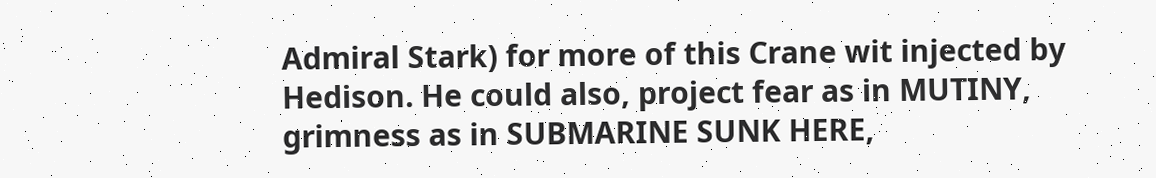Admiral Stark) for more of this Crane wit injected by Hedison. He could also, project fear as in MUTINY, grimness as in SUBMARINE SUNK HERE,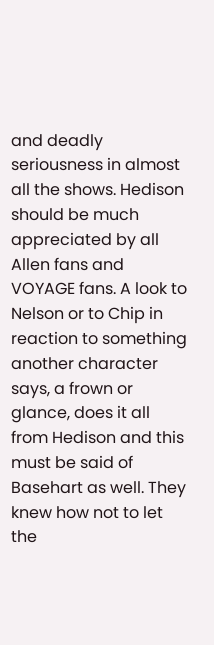and deadly seriousness in almost all the shows. Hedison should be much appreciated by all Allen fans and VOYAGE fans. A look to Nelson or to Chip in reaction to something another character says, a frown or glance, does it all from Hedison and this must be said of Basehart as well. They knew how not to let the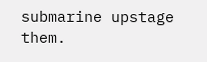submarine upstage them.